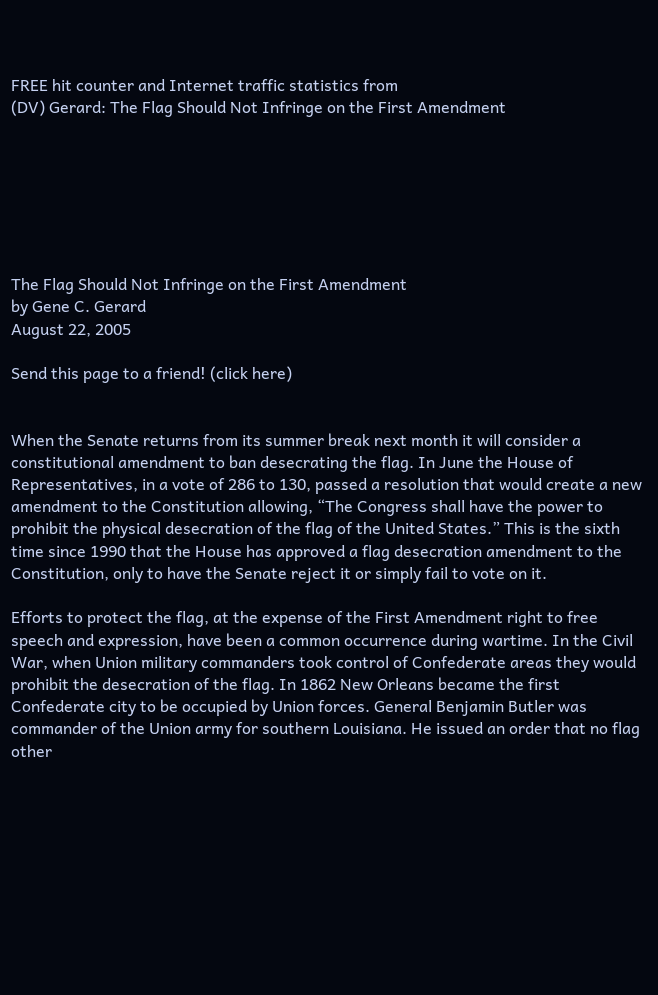FREE hit counter and Internet traffic statistics from
(DV) Gerard: The Flag Should Not Infringe on the First Amendment







The Flag Should Not Infringe on the First Amendment
by Gene C. Gerard
August 22, 2005

Send this page to a friend! (click here)


When the Senate returns from its summer break next month it will consider a constitutional amendment to ban desecrating the flag. In June the House of Representatives, in a vote of 286 to 130, passed a resolution that would create a new amendment to the Constitution allowing, “The Congress shall have the power to prohibit the physical desecration of the flag of the United States.” This is the sixth time since 1990 that the House has approved a flag desecration amendment to the Constitution, only to have the Senate reject it or simply fail to vote on it.

Efforts to protect the flag, at the expense of the First Amendment right to free speech and expression, have been a common occurrence during wartime. In the Civil War, when Union military commanders took control of Confederate areas they would prohibit the desecration of the flag. In 1862 New Orleans became the first Confederate city to be occupied by Union forces. General Benjamin Butler was commander of the Union army for southern Louisiana. He issued an order that no flag other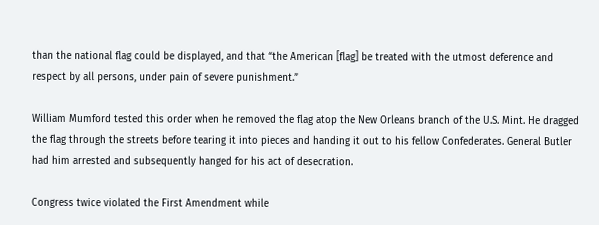than the national flag could be displayed, and that “the American [flag] be treated with the utmost deference and respect by all persons, under pain of severe punishment.”

William Mumford tested this order when he removed the flag atop the New Orleans branch of the U.S. Mint. He dragged the flag through the streets before tearing it into pieces and handing it out to his fellow Confederates. General Butler had him arrested and subsequently hanged for his act of desecration.

Congress twice violated the First Amendment while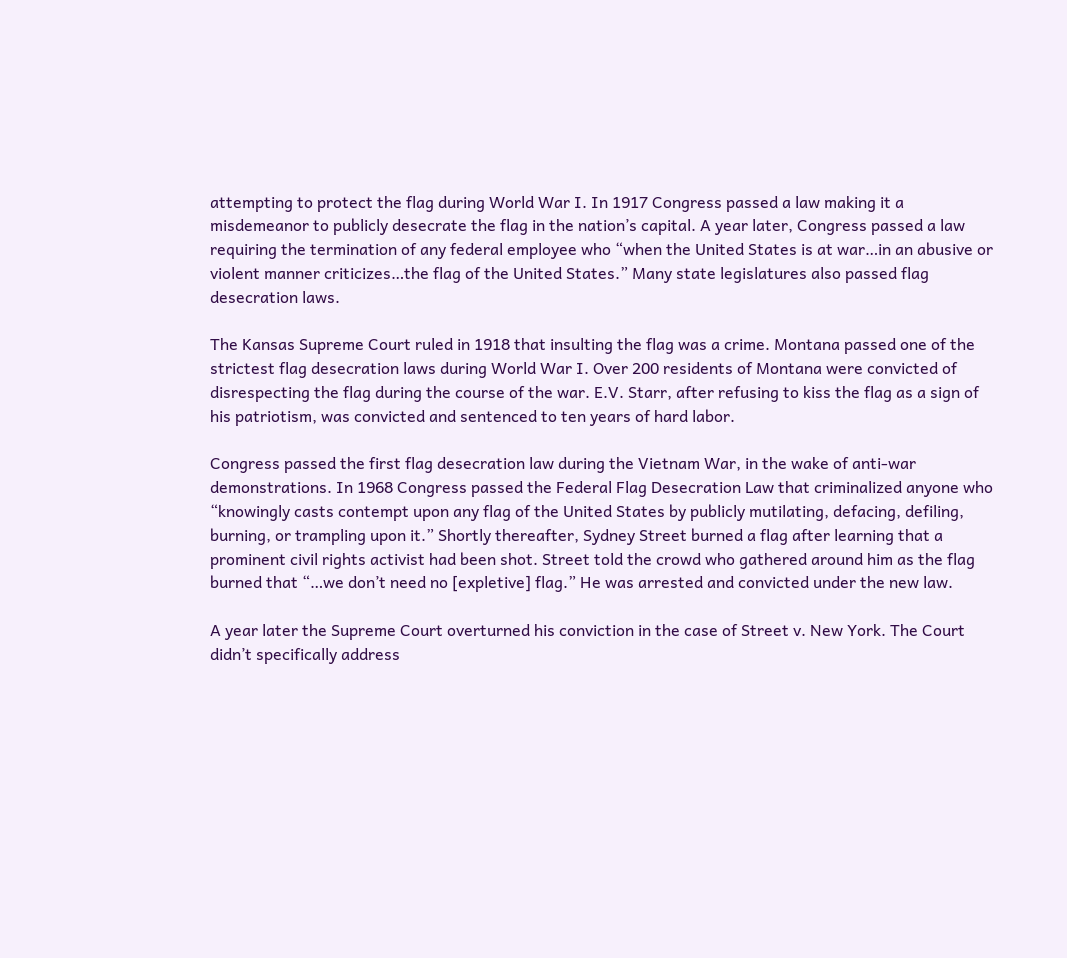attempting to protect the flag during World War I. In 1917 Congress passed a law making it a misdemeanor to publicly desecrate the flag in the nation’s capital. A year later, Congress passed a law requiring the termination of any federal employee who “when the United States is at war…in an abusive or violent manner criticizes…the flag of the United States.” Many state legislatures also passed flag desecration laws.

The Kansas Supreme Court ruled in 1918 that insulting the flag was a crime. Montana passed one of the strictest flag desecration laws during World War I. Over 200 residents of Montana were convicted of disrespecting the flag during the course of the war. E.V. Starr, after refusing to kiss the flag as a sign of his patriotism, was convicted and sentenced to ten years of hard labor.

Congress passed the first flag desecration law during the Vietnam War, in the wake of anti-war demonstrations. In 1968 Congress passed the Federal Flag Desecration Law that criminalized anyone who “knowingly casts contempt upon any flag of the United States by publicly mutilating, defacing, defiling, burning, or trampling upon it.” Shortly thereafter, Sydney Street burned a flag after learning that a prominent civil rights activist had been shot. Street told the crowd who gathered around him as the flag burned that “…we don’t need no [expletive] flag.” He was arrested and convicted under the new law.

A year later the Supreme Court overturned his conviction in the case of Street v. New York. The Court didn’t specifically address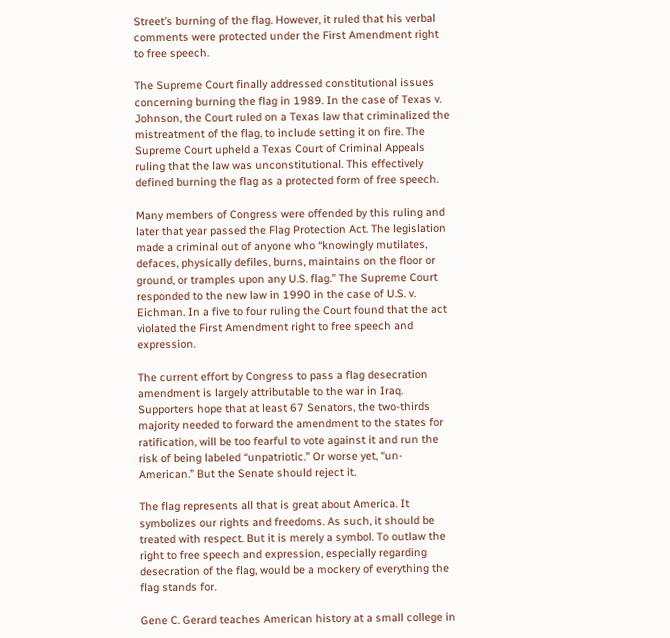Street’s burning of the flag. However, it ruled that his verbal comments were protected under the First Amendment right to free speech.

The Supreme Court finally addressed constitutional issues concerning burning the flag in 1989. In the case of Texas v. Johnson, the Court ruled on a Texas law that criminalized the mistreatment of the flag, to include setting it on fire. The Supreme Court upheld a Texas Court of Criminal Appeals ruling that the law was unconstitutional. This effectively defined burning the flag as a protected form of free speech.

Many members of Congress were offended by this ruling and later that year passed the Flag Protection Act. The legislation made a criminal out of anyone who “knowingly mutilates, defaces, physically defiles, burns, maintains on the floor or ground, or tramples upon any U.S. flag.” The Supreme Court responded to the new law in 1990 in the case of U.S. v. Eichman. In a five to four ruling the Court found that the act violated the First Amendment right to free speech and expression.

The current effort by Congress to pass a flag desecration amendment is largely attributable to the war in Iraq. Supporters hope that at least 67 Senators, the two-thirds majority needed to forward the amendment to the states for ratification, will be too fearful to vote against it and run the risk of being labeled “unpatriotic.” Or worse yet, “un-American.” But the Senate should reject it.

The flag represents all that is great about America. It symbolizes our rights and freedoms. As such, it should be treated with respect. But it is merely a symbol. To outlaw the right to free speech and expression, especially regarding desecration of the flag, would be a mockery of everything the flag stands for.

Gene C. Gerard teaches American history at a small college in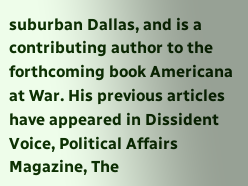suburban Dallas, and is a contributing author to the forthcoming book Americana at War. His previous articles have appeared in Dissident Voice, Political Affairs Magazine, The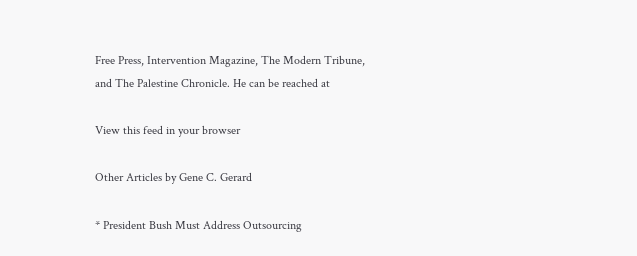Free Press, Intervention Magazine, The Modern Tribune, and The Palestine Chronicle. He can be reached at

View this feed in your browser

Other Articles by Gene C. Gerard

* President Bush Must Address Outsourcing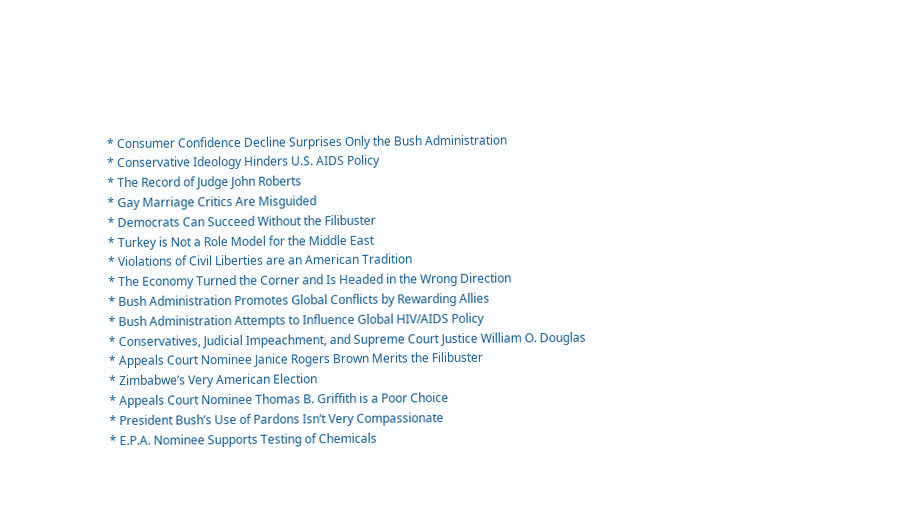* Consumer Confidence Decline Surprises Only the Bush Administration
* Conservative Ideology Hinders U.S. AIDS Policy
* The Record of Judge John Roberts
* Gay Marriage Critics Are Misguided
* Democrats Can Succeed Without the Filibuster
* Turkey is Not a Role Model for the Middle East
* Violations of Civil Liberties are an American Tradition
* The Economy Turned the Corner and Is Headed in the Wrong Direction
* Bush Administration Promotes Global Conflicts by Rewarding Allies
* Bush Administration Attempts to Influence Global HIV/AIDS Policy
* Conservatives, Judicial Impeachment, and Supreme Court Justice William O. Douglas
* Appeals Court Nominee Janice Rogers Brown Merits the Filibuster
* Zimbabwe’s Very American Election
* Appeals Court Nominee Thomas B. Griffith is a Poor Choice
* President Bush’s Use of Pardons Isn’t Very Compassionate
* E.P.A. Nominee Supports Testing of Chemicals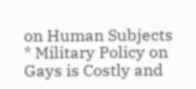on Human Subjects
* Military Policy on Gays is Costly and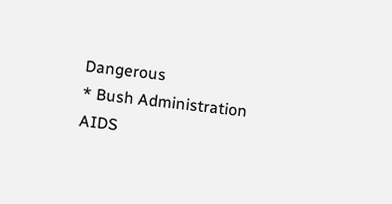Dangerous
* Bush Administration AIDS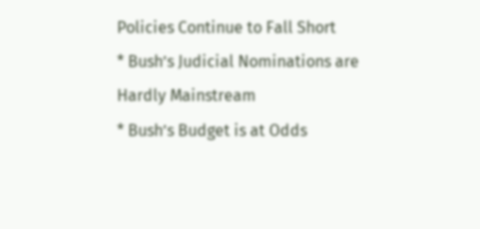Policies Continue to Fall Short
* Bush’s Judicial Nominations are Hardly Mainstream
* Bush’s Budget is at Odds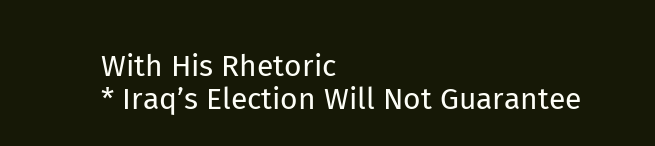With His Rhetoric
* Iraq’s Election Will Not Guarantee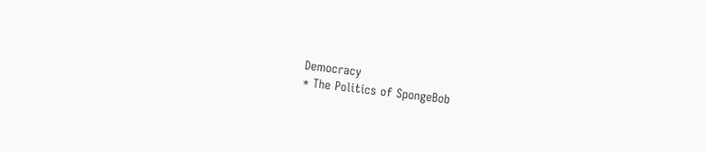Democracy
* The Politics of SpongeBob